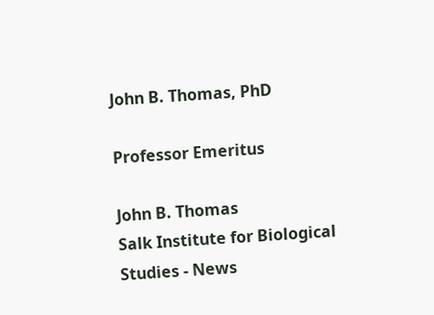John B. Thomas, PhD

Professor Emeritus

John B. Thomas
Salk Institute for Biological Studies - News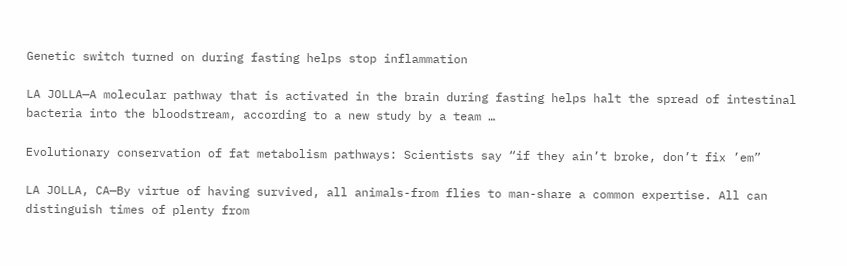Genetic switch turned on during fasting helps stop inflammation

LA JOLLA—A molecular pathway that is activated in the brain during fasting helps halt the spread of intestinal bacteria into the bloodstream, according to a new study by a team …

Evolutionary conservation of fat metabolism pathways: Scientists say “if they ain’t broke, don’t fix ’em”

LA JOLLA, CA—By virtue of having survived, all animals-from flies to man-share a common expertise. All can distinguish times of plenty from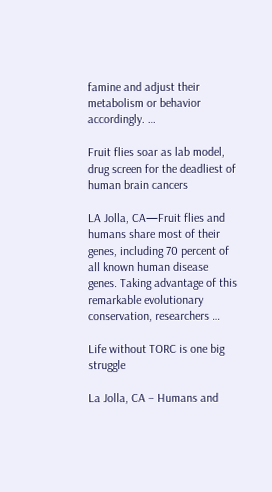famine and adjust their metabolism or behavior accordingly. …

Fruit flies soar as lab model, drug screen for the deadliest of human brain cancers

LA Jolla, CA—Fruit flies and humans share most of their genes, including 70 percent of all known human disease genes. Taking advantage of this remarkable evolutionary conservation, researchers …

Life without TORC is one big struggle

La Jolla, CA – Humans and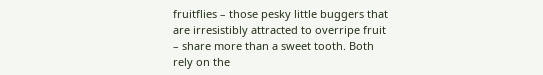fruitflies – those pesky little buggers that are irresistibly attracted to overripe fruit – share more than a sweet tooth. Both rely on the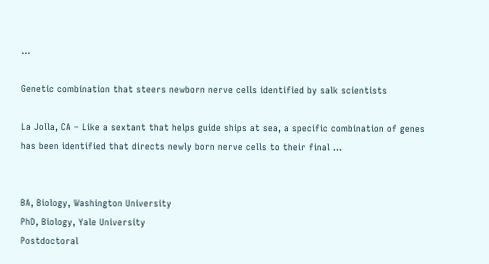…

Genetic combination that steers newborn nerve cells identified by salk scientists

La Jolla, CA – Like a sextant that helps guide ships at sea, a specific combination of genes has been identified that directs newly born nerve cells to their final …


BA, Biology, Washington University
PhD, Biology, Yale University
Postdoctoral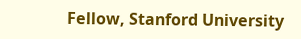Fellow, Stanford University